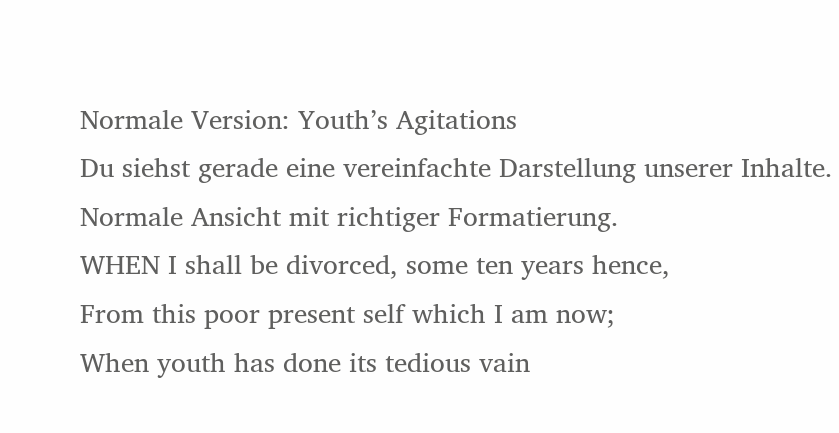Normale Version: Youth’s Agitations
Du siehst gerade eine vereinfachte Darstellung unserer Inhalte. Normale Ansicht mit richtiger Formatierung.
WHEN I shall be divorced, some ten years hence,
From this poor present self which I am now;
When youth has done its tedious vain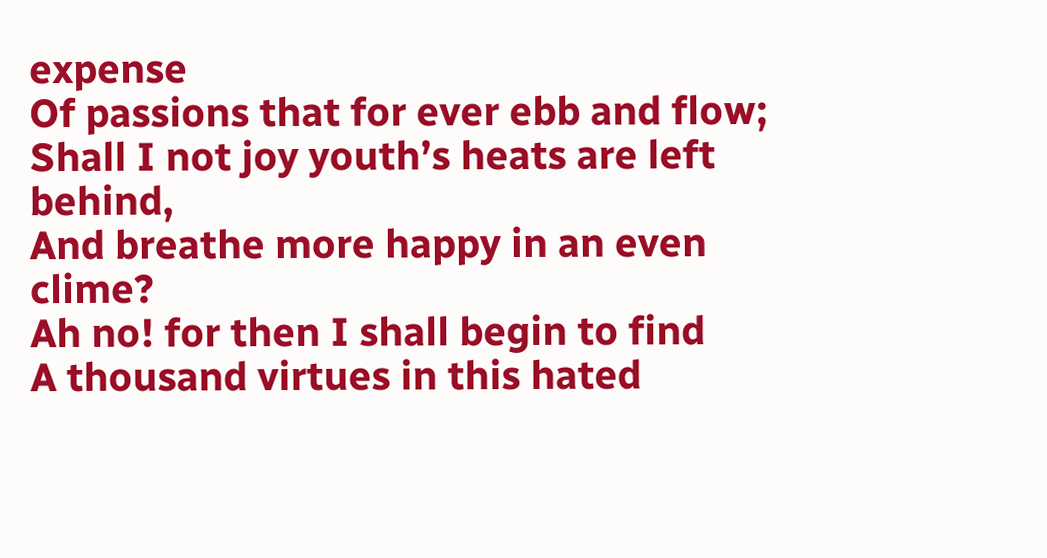expense
Of passions that for ever ebb and flow;
Shall I not joy youth’s heats are left behind,
And breathe more happy in an even clime?
Ah no! for then I shall begin to find
A thousand virtues in this hated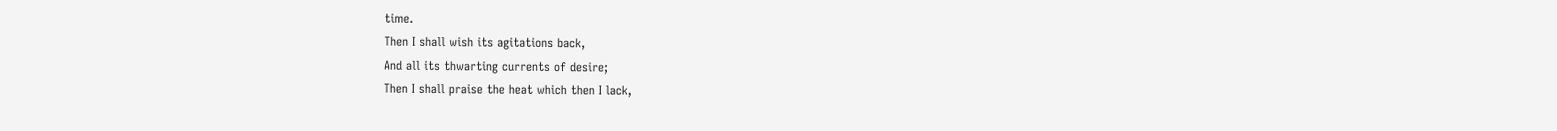time.
Then I shall wish its agitations back,
And all its thwarting currents of desire;
Then I shall praise the heat which then I lack,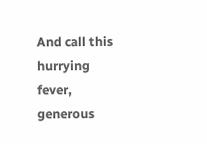And call this hurrying fever, generous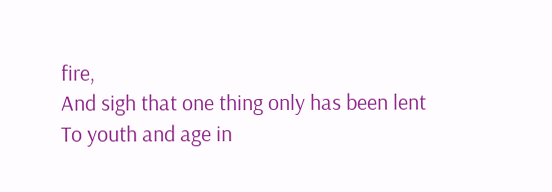fire,
And sigh that one thing only has been lent
To youth and age in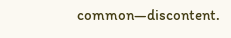common—discontent.